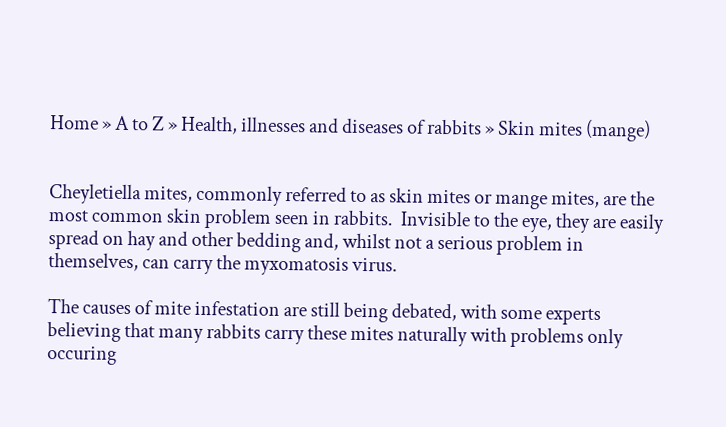Home » A to Z » Health, illnesses and diseases of rabbits » Skin mites (mange)


Cheyletiella mites, commonly referred to as skin mites or mange mites, are the most common skin problem seen in rabbits.  Invisible to the eye, they are easily spread on hay and other bedding and, whilst not a serious problem in themselves, can carry the myxomatosis virus.

The causes of mite infestation are still being debated, with some experts believing that many rabbits carry these mites naturally with problems only occuring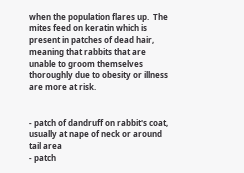when the population flares up.  The mites feed on keratin which is present in patches of dead hair, meaning that rabbits that are unable to groom themselves thoroughly due to obesity or illness are more at risk.


- patch of dandruff on rabbit's coat, usually at nape of neck or around tail area
- patch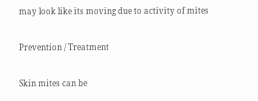may look like its moving due to activity of mites

Prevention / Treatment

Skin mites can be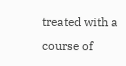treated with a course of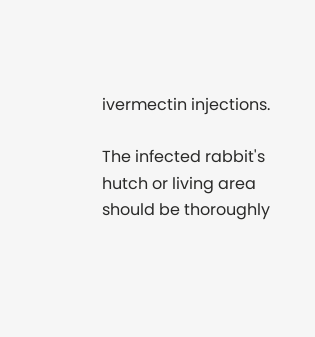ivermectin injections.

The infected rabbit's hutch or living area should be thoroughly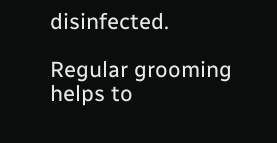disinfected.

Regular grooming helps to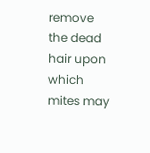remove the dead hair upon which mites may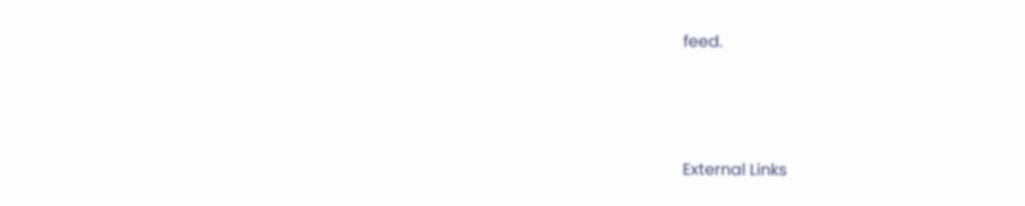feed.



External Links